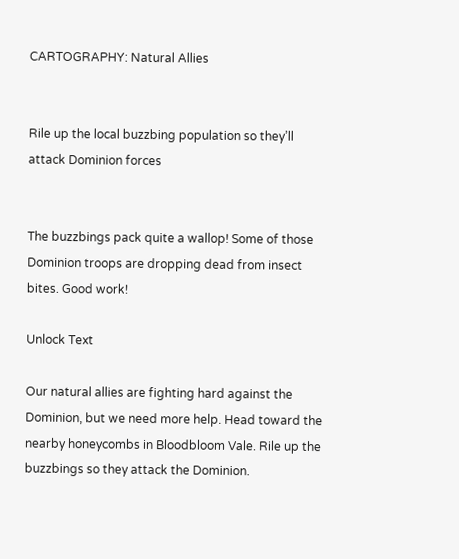CARTOGRAPHY: Natural Allies


Rile up the local buzzbing population so they’ll attack Dominion forces


The buzzbings pack quite a wallop! Some of those Dominion troops are dropping dead from insect bites. Good work!

Unlock Text

Our natural allies are fighting hard against the Dominion, but we need more help. Head toward the nearby honeycombs in Bloodbloom Vale. Rile up the buzzbings so they attack the Dominion.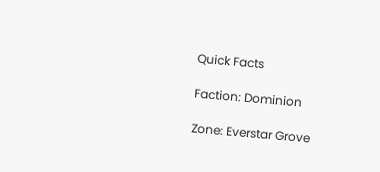Quick Facts

Faction: Dominion

Zone: Everstar Grove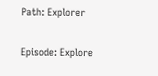Path: Explorer

Episode: Explore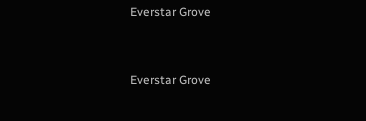Everstar Grove


Everstar Grove